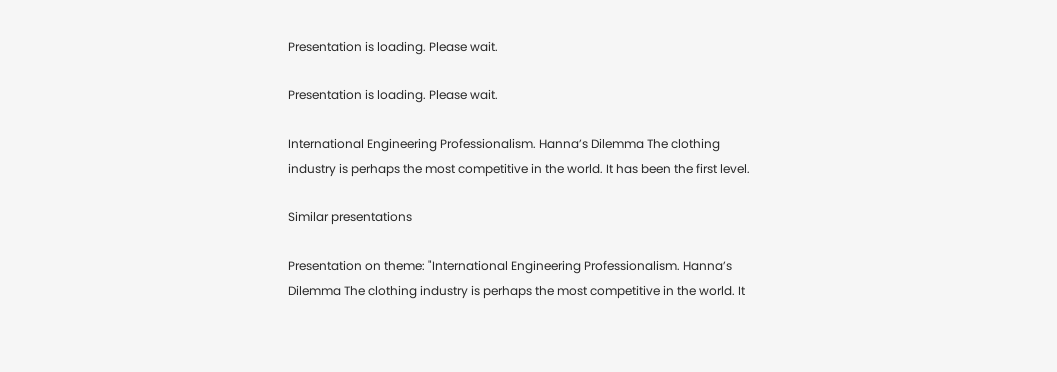Presentation is loading. Please wait.

Presentation is loading. Please wait.

International Engineering Professionalism. Hanna’s Dilemma The clothing industry is perhaps the most competitive in the world. It has been the first level.

Similar presentations

Presentation on theme: "International Engineering Professionalism. Hanna’s Dilemma The clothing industry is perhaps the most competitive in the world. It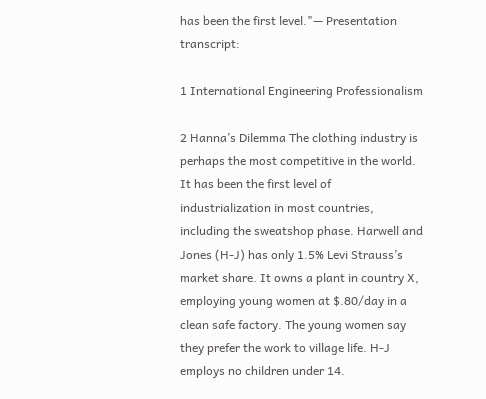has been the first level."— Presentation transcript:

1 International Engineering Professionalism

2 Hanna’s Dilemma The clothing industry is perhaps the most competitive in the world. It has been the first level of industrialization in most countries, including the sweatshop phase. Harwell and Jones (H-J) has only 1.5% Levi Strauss’s market share. It owns a plant in country X, employing young women at $.80/day in a clean safe factory. The young women say they prefer the work to village life. H-J employs no children under 14.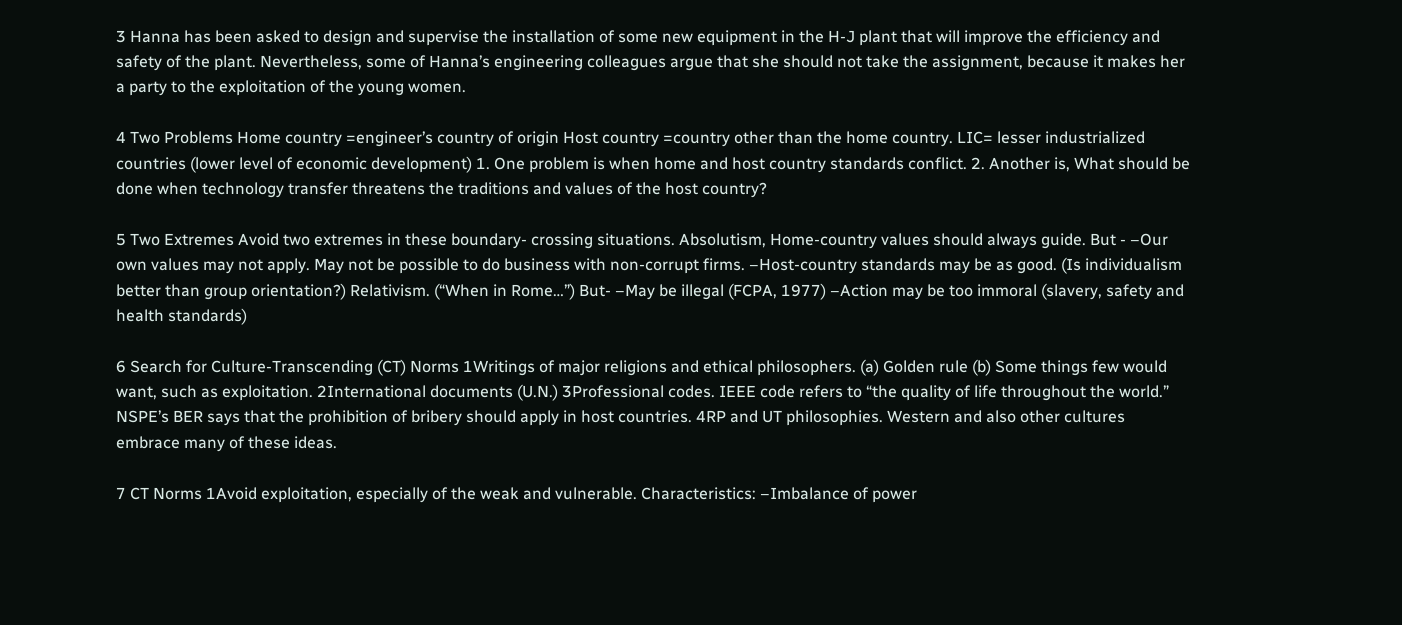3 Hanna has been asked to design and supervise the installation of some new equipment in the H-J plant that will improve the efficiency and safety of the plant. Nevertheless, some of Hanna’s engineering colleagues argue that she should not take the assignment, because it makes her a party to the exploitation of the young women.

4 Two Problems Home country =engineer’s country of origin Host country =country other than the home country. LIC= lesser industrialized countries (lower level of economic development) 1. One problem is when home and host country standards conflict. 2. Another is, What should be done when technology transfer threatens the traditions and values of the host country?

5 Two Extremes Avoid two extremes in these boundary- crossing situations. Absolutism, Home-country values should always guide. But - –Our own values may not apply. May not be possible to do business with non-corrupt firms. –Host-country standards may be as good. (Is individualism better than group orientation?) Relativism. (“When in Rome…”) But- –May be illegal (FCPA, 1977) –Action may be too immoral (slavery, safety and health standards)

6 Search for Culture-Transcending (CT) Norms 1Writings of major religions and ethical philosophers. (a) Golden rule (b) Some things few would want, such as exploitation. 2International documents (U.N.) 3Professional codes. IEEE code refers to “the quality of life throughout the world.” NSPE’s BER says that the prohibition of bribery should apply in host countries. 4RP and UT philosophies. Western and also other cultures embrace many of these ideas.

7 CT Norms 1Avoid exploitation, especially of the weak and vulnerable. Characteristics: –Imbalance of power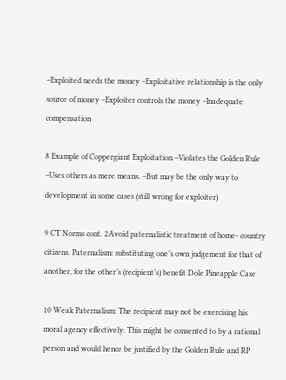–Exploited needs the money –Exploitative relationship is the only source of money –Exploiter controls the money –Inadequate compensation

8 Example of Coppergiant Exploitation –Violates the Golden Rule –Uses others as mere means. –But may be the only way to development in some cases (still wrong for exploiter)

9 CT Norms cont. 2Avoid paternalistic treatment of home- country citizens. Paternalism: substituting one’s own judgement for that of another, for the other’s (recipient’s) benefit Dole Pineapple Case

10 Weak Paternalism: The recipient may not be exercising his moral agency effectively. This might be consented to by a rational person and would hence be justified by the Golden Rule and RP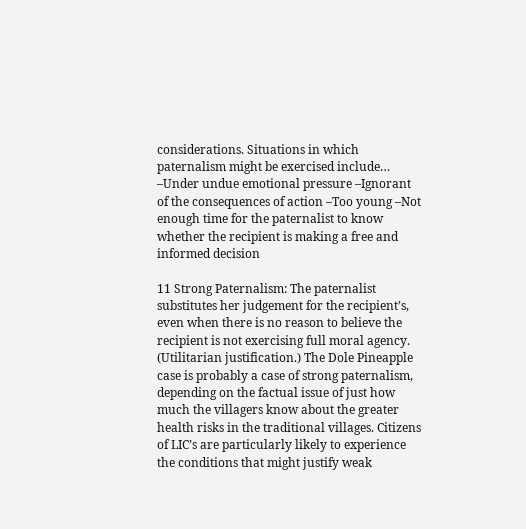considerations. Situations in which paternalism might be exercised include… –Under undue emotional pressure –Ignorant of the consequences of action –Too young –Not enough time for the paternalist to know whether the recipient is making a free and informed decision

11 Strong Paternalism: The paternalist substitutes her judgement for the recipient’s, even when there is no reason to believe the recipient is not exercising full moral agency. (Utilitarian justification.) The Dole Pineapple case is probably a case of strong paternalism, depending on the factual issue of just how much the villagers know about the greater health risks in the traditional villages. Citizens of LIC’s are particularly likely to experience the conditions that might justify weak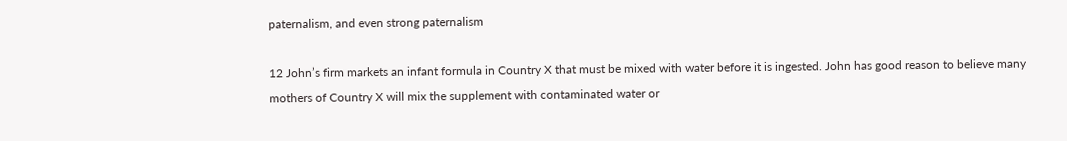paternalism, and even strong paternalism

12 John’s firm markets an infant formula in Country X that must be mixed with water before it is ingested. John has good reason to believe many mothers of Country X will mix the supplement with contaminated water or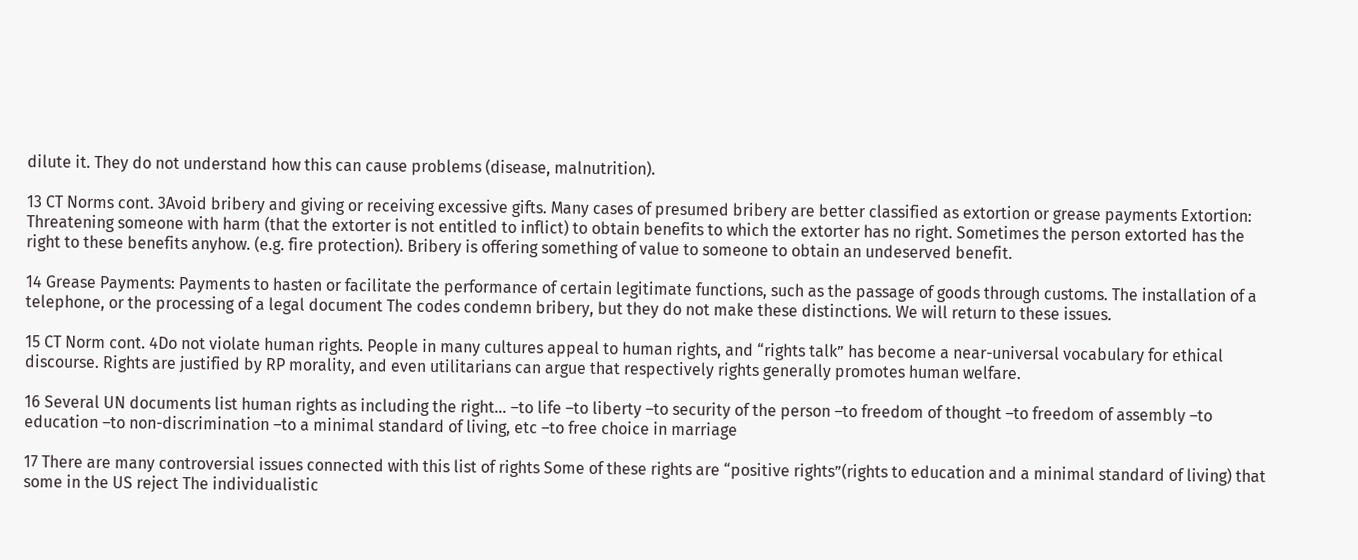dilute it. They do not understand how this can cause problems (disease, malnutrition).

13 CT Norms cont. 3Avoid bribery and giving or receiving excessive gifts. Many cases of presumed bribery are better classified as extortion or grease payments Extortion: Threatening someone with harm (that the extorter is not entitled to inflict) to obtain benefits to which the extorter has no right. Sometimes the person extorted has the right to these benefits anyhow. (e.g. fire protection). Bribery is offering something of value to someone to obtain an undeserved benefit.

14 Grease Payments: Payments to hasten or facilitate the performance of certain legitimate functions, such as the passage of goods through customs. The installation of a telephone, or the processing of a legal document The codes condemn bribery, but they do not make these distinctions. We will return to these issues.

15 CT Norm cont. 4Do not violate human rights. People in many cultures appeal to human rights, and “rights talk” has become a near-universal vocabulary for ethical discourse. Rights are justified by RP morality, and even utilitarians can argue that respectively rights generally promotes human welfare.

16 Several UN documents list human rights as including the right… –to life –to liberty –to security of the person –to freedom of thought –to freedom of assembly –to education –to non-discrimination –to a minimal standard of living, etc –to free choice in marriage

17 There are many controversial issues connected with this list of rights Some of these rights are “positive rights”(rights to education and a minimal standard of living) that some in the US reject The individualistic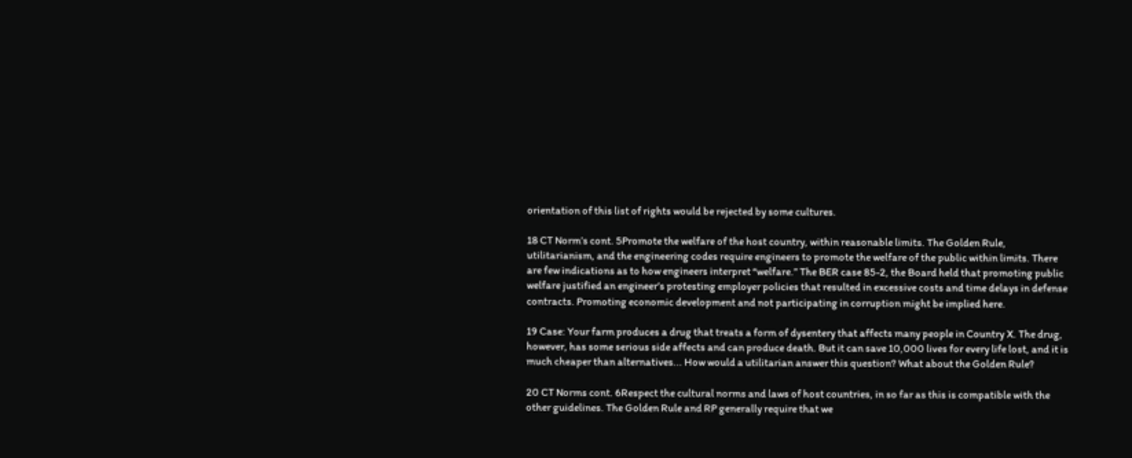orientation of this list of rights would be rejected by some cultures.

18 CT Norm’s cont. 5Promote the welfare of the host country, within reasonable limits. The Golden Rule, utilitarianism, and the engineering codes require engineers to promote the welfare of the public within limits. There are few indications as to how engineers interpret “welfare.” The BER case 85-2, the Board held that promoting public welfare justified an engineer’s protesting employer policies that resulted in excessive costs and time delays in defense contracts. Promoting economic development and not participating in corruption might be implied here.

19 Case: Your farm produces a drug that treats a form of dysentery that affects many people in Country X. The drug, however, has some serious side affects and can produce death. But it can save 10,000 lives for every life lost, and it is much cheaper than alternatives... How would a utilitarian answer this question? What about the Golden Rule?

20 CT Norms cont. 6Respect the cultural norms and laws of host countries, in so far as this is compatible with the other guidelines. The Golden Rule and RP generally require that we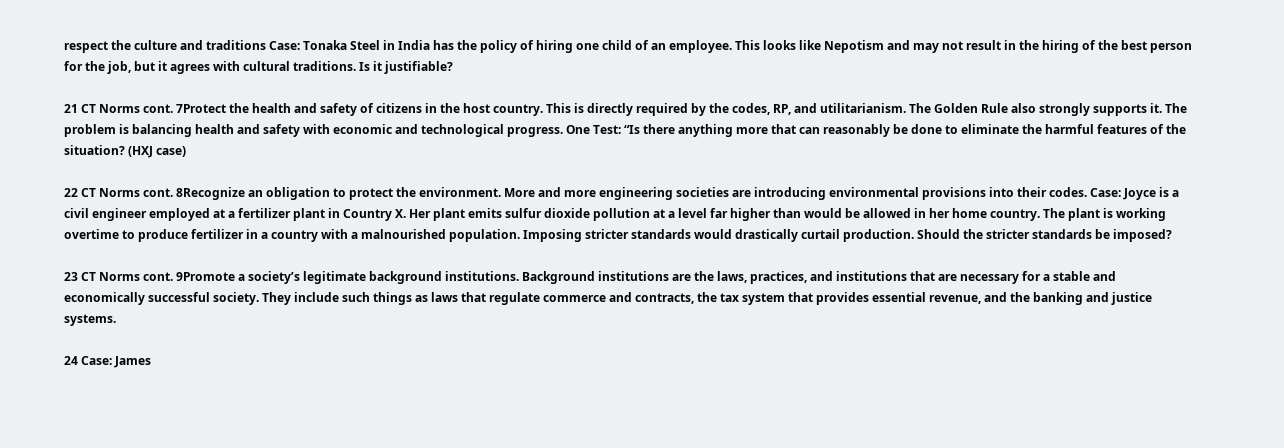respect the culture and traditions Case: Tonaka Steel in India has the policy of hiring one child of an employee. This looks like Nepotism and may not result in the hiring of the best person for the job, but it agrees with cultural traditions. Is it justifiable?

21 CT Norms cont. 7Protect the health and safety of citizens in the host country. This is directly required by the codes, RP, and utilitarianism. The Golden Rule also strongly supports it. The problem is balancing health and safety with economic and technological progress. One Test: “Is there anything more that can reasonably be done to eliminate the harmful features of the situation? (HXJ case)

22 CT Norms cont. 8Recognize an obligation to protect the environment. More and more engineering societies are introducing environmental provisions into their codes. Case: Joyce is a civil engineer employed at a fertilizer plant in Country X. Her plant emits sulfur dioxide pollution at a level far higher than would be allowed in her home country. The plant is working overtime to produce fertilizer in a country with a malnourished population. Imposing stricter standards would drastically curtail production. Should the stricter standards be imposed?

23 CT Norms cont. 9Promote a society’s legitimate background institutions. Background institutions are the laws, practices, and institutions that are necessary for a stable and economically successful society. They include such things as laws that regulate commerce and contracts, the tax system that provides essential revenue, and the banking and justice systems.

24 Case: James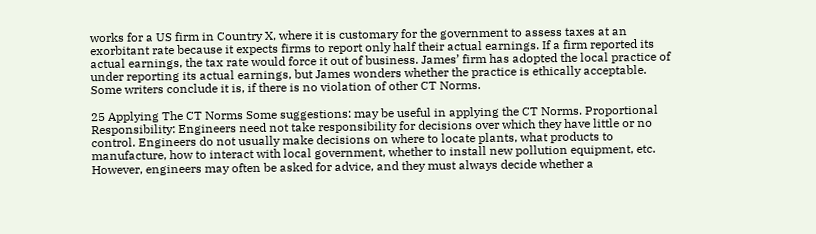works for a US firm in Country X, where it is customary for the government to assess taxes at an exorbitant rate because it expects firms to report only half their actual earnings. If a firm reported its actual earnings, the tax rate would force it out of business. James’ firm has adopted the local practice of under reporting its actual earnings, but James wonders whether the practice is ethically acceptable. Some writers conclude it is, if there is no violation of other CT Norms.

25 Applying The CT Norms Some suggestions: may be useful in applying the CT Norms. Proportional Responsibility: Engineers need not take responsibility for decisions over which they have little or no control. Engineers do not usually make decisions on where to locate plants, what products to manufacture, how to interact with local government, whether to install new pollution equipment, etc. However, engineers may often be asked for advice, and they must always decide whether a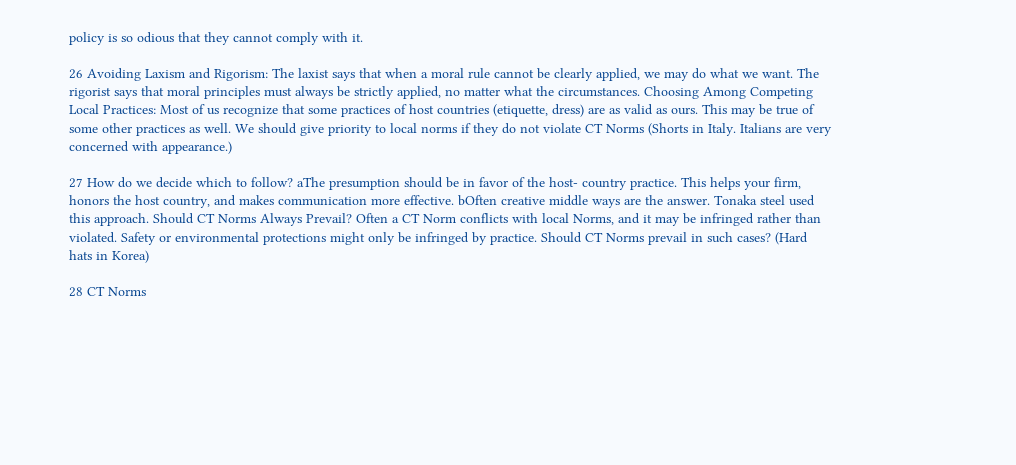policy is so odious that they cannot comply with it.

26 Avoiding Laxism and Rigorism: The laxist says that when a moral rule cannot be clearly applied, we may do what we want. The rigorist says that moral principles must always be strictly applied, no matter what the circumstances. Choosing Among Competing Local Practices: Most of us recognize that some practices of host countries (etiquette, dress) are as valid as ours. This may be true of some other practices as well. We should give priority to local norms if they do not violate CT Norms (Shorts in Italy. Italians are very concerned with appearance.)

27 How do we decide which to follow? aThe presumption should be in favor of the host- country practice. This helps your firm, honors the host country, and makes communication more effective. bOften creative middle ways are the answer. Tonaka steel used this approach. Should CT Norms Always Prevail? Often a CT Norm conflicts with local Norms, and it may be infringed rather than violated. Safety or environmental protections might only be infringed by practice. Should CT Norms prevail in such cases? (Hard hats in Korea)

28 CT Norms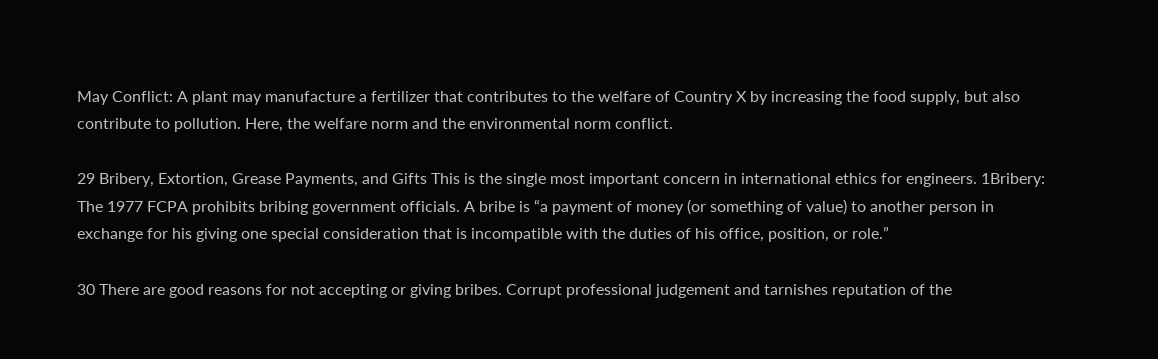May Conflict: A plant may manufacture a fertilizer that contributes to the welfare of Country X by increasing the food supply, but also contribute to pollution. Here, the welfare norm and the environmental norm conflict.

29 Bribery, Extortion, Grease Payments, and Gifts This is the single most important concern in international ethics for engineers. 1Bribery: The 1977 FCPA prohibits bribing government officials. A bribe is “a payment of money (or something of value) to another person in exchange for his giving one special consideration that is incompatible with the duties of his office, position, or role.”

30 There are good reasons for not accepting or giving bribes. Corrupt professional judgement and tarnishes reputation of the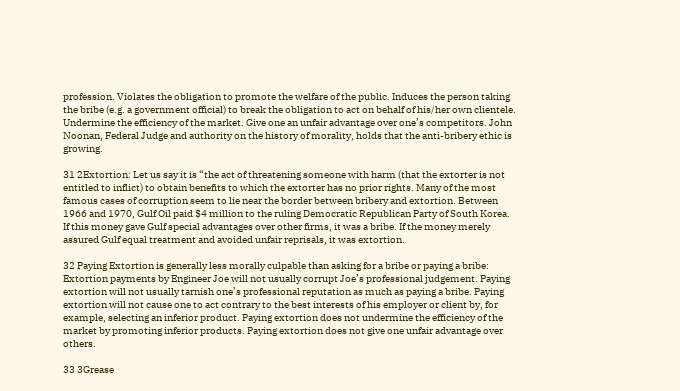profession. Violates the obligation to promote the welfare of the public. Induces the person taking the bribe (e.g. a government official) to break the obligation to act on behalf of his/her own clientele. Undermine the efficiency of the market. Give one an unfair advantage over one’s competitors. John Noonan, Federal Judge and authority on the history of morality, holds that the anti-bribery ethic is growing.

31 2Extortion: Let us say it is “the act of threatening someone with harm (that the extorter is not entitled to inflict) to obtain benefits to which the extorter has no prior rights. Many of the most famous cases of corruption seem to lie near the border between bribery and extortion. Between 1966 and 1970, Gulf Oil paid $4 million to the ruling Democratic Republican Party of South Korea. If this money gave Gulf special advantages over other firms, it was a bribe. If the money merely assured Gulf equal treatment and avoided unfair reprisals, it was extortion.

32 Paying Extortion is generally less morally culpable than asking for a bribe or paying a bribe: Extortion payments by Engineer Joe will not usually corrupt Joe’s professional judgement. Paying extortion will not usually tarnish one’s professional reputation as much as paying a bribe. Paying extortion will not cause one to act contrary to the best interests of his employer or client by, for example, selecting an inferior product. Paying extortion does not undermine the efficiency of the market by promoting inferior products. Paying extortion does not give one unfair advantage over others.

33 3Grease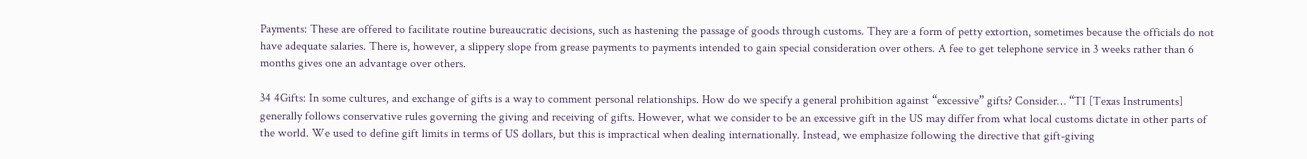Payments: These are offered to facilitate routine bureaucratic decisions, such as hastening the passage of goods through customs. They are a form of petty extortion, sometimes because the officials do not have adequate salaries. There is, however, a slippery slope from grease payments to payments intended to gain special consideration over others. A fee to get telephone service in 3 weeks rather than 6 months gives one an advantage over others.

34 4Gifts: In some cultures, and exchange of gifts is a way to comment personal relationships. How do we specify a general prohibition against “excessive” gifts? Consider… “TI [Texas Instruments] generally follows conservative rules governing the giving and receiving of gifts. However, what we consider to be an excessive gift in the US may differ from what local customs dictate in other parts of the world. We used to define gift limits in terms of US dollars, but this is impractical when dealing internationally. Instead, we emphasize following the directive that gift-giving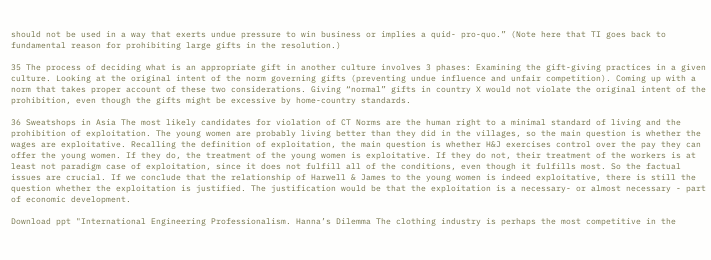should not be used in a way that exerts undue pressure to win business or implies a quid- pro-quo.” (Note here that TI goes back to fundamental reason for prohibiting large gifts in the resolution.)

35 The process of deciding what is an appropriate gift in another culture involves 3 phases: Examining the gift-giving practices in a given culture. Looking at the original intent of the norm governing gifts (preventing undue influence and unfair competition). Coming up with a norm that takes proper account of these two considerations. Giving “normal” gifts in country X would not violate the original intent of the prohibition, even though the gifts might be excessive by home-country standards.

36 Sweatshops in Asia The most likely candidates for violation of CT Norms are the human right to a minimal standard of living and the prohibition of exploitation. The young women are probably living better than they did in the villages, so the main question is whether the wages are exploitative. Recalling the definition of exploitation, the main question is whether H&J exercises control over the pay they can offer the young women. If they do, the treatment of the young women is exploitative. If they do not, their treatment of the workers is at least not paradigm case of exploitation, since it does not fulfill all of the conditions, even though it fulfills most. So the factual issues are crucial. If we conclude that the relationship of Harwell & James to the young women is indeed exploitative, there is still the question whether the exploitation is justified. The justification would be that the exploitation is a necessary- or almost necessary - part of economic development.

Download ppt "International Engineering Professionalism. Hanna’s Dilemma The clothing industry is perhaps the most competitive in the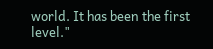world. It has been the first level."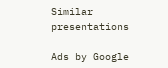Similar presentations

Ads by Google